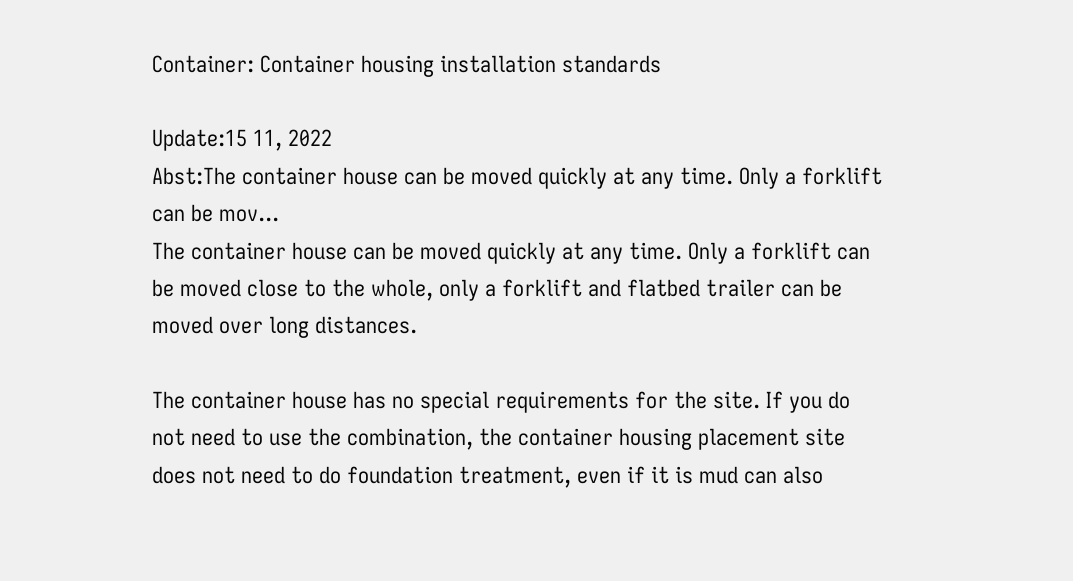Container: Container housing installation standards

Update:15 11, 2022
Abst:The container house can be moved quickly at any time. Only a forklift can be mov...
The container house can be moved quickly at any time. Only a forklift can be moved close to the whole, only a forklift and flatbed trailer can be moved over long distances.

The container house has no special requirements for the site. If you do not need to use the combination, the container housing placement site does not need to do foundation treatment, even if it is mud can also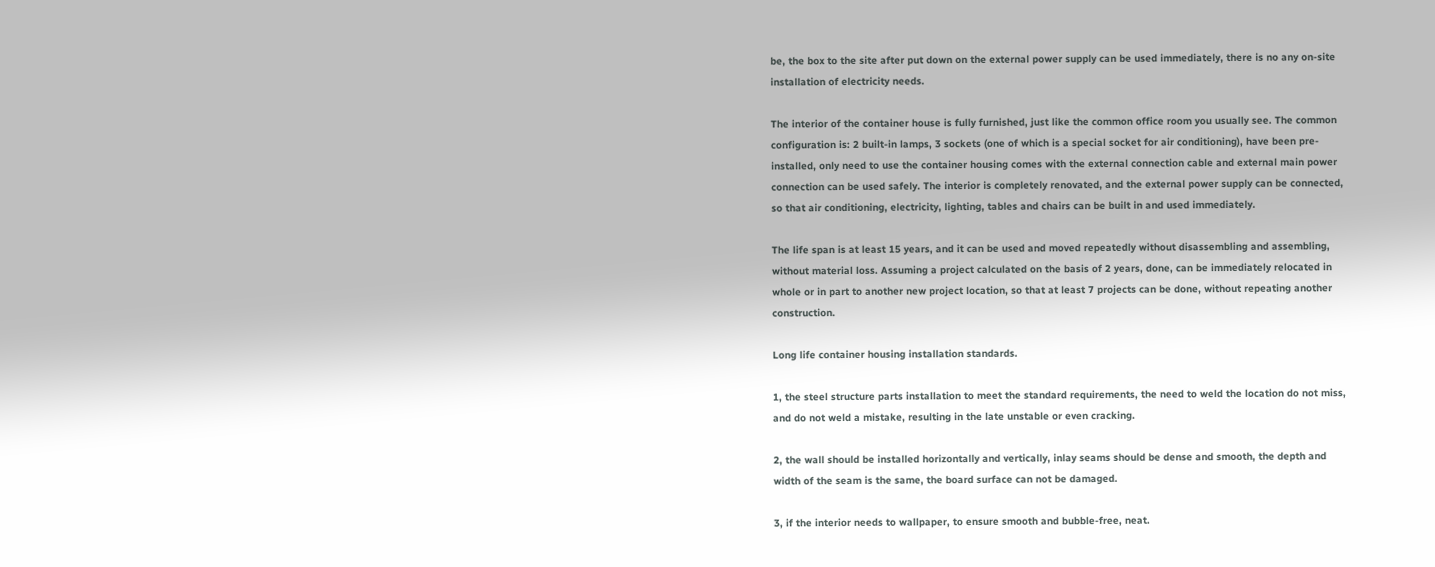be, the box to the site after put down on the external power supply can be used immediately, there is no any on-site installation of electricity needs.

The interior of the container house is fully furnished, just like the common office room you usually see. The common configuration is: 2 built-in lamps, 3 sockets (one of which is a special socket for air conditioning), have been pre-installed, only need to use the container housing comes with the external connection cable and external main power connection can be used safely. The interior is completely renovated, and the external power supply can be connected, so that air conditioning, electricity, lighting, tables and chairs can be built in and used immediately.

The life span is at least 15 years, and it can be used and moved repeatedly without disassembling and assembling, without material loss. Assuming a project calculated on the basis of 2 years, done, can be immediately relocated in whole or in part to another new project location, so that at least 7 projects can be done, without repeating another construction.

Long life container housing installation standards.

1, the steel structure parts installation to meet the standard requirements, the need to weld the location do not miss, and do not weld a mistake, resulting in the late unstable or even cracking.

2, the wall should be installed horizontally and vertically, inlay seams should be dense and smooth, the depth and width of the seam is the same, the board surface can not be damaged.

3, if the interior needs to wallpaper, to ensure smooth and bubble-free, neat.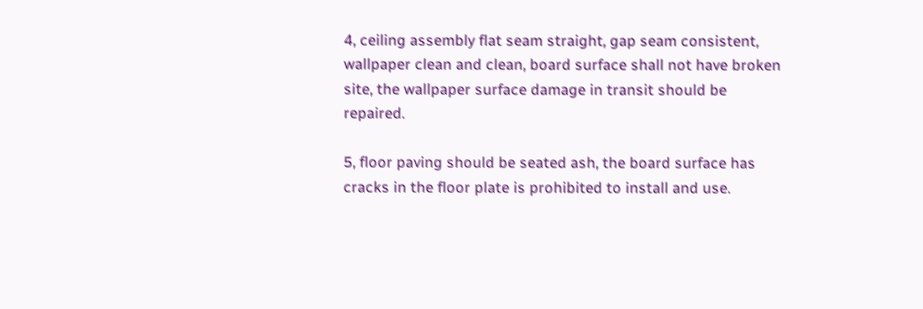4, ceiling assembly flat seam straight, gap seam consistent, wallpaper clean and clean, board surface shall not have broken site, the wallpaper surface damage in transit should be repaired.

5, floor paving should be seated ash, the board surface has cracks in the floor plate is prohibited to install and use.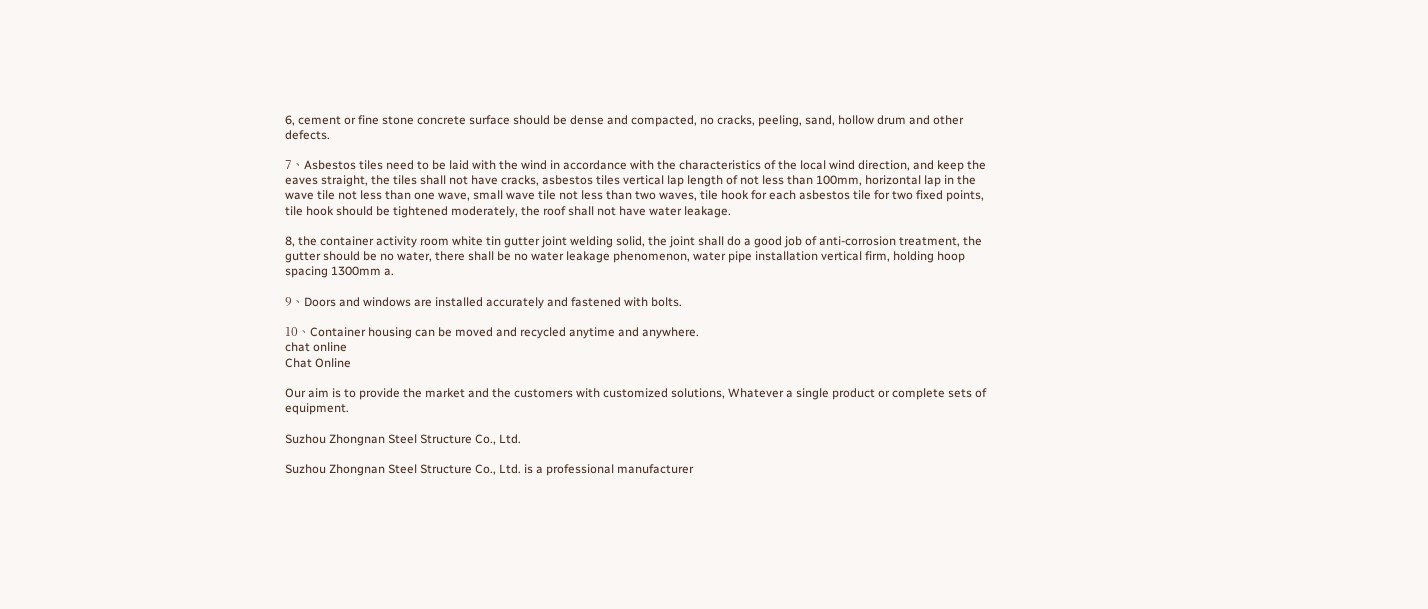6, cement or fine stone concrete surface should be dense and compacted, no cracks, peeling, sand, hollow drum and other defects.

7、Asbestos tiles need to be laid with the wind in accordance with the characteristics of the local wind direction, and keep the eaves straight, the tiles shall not have cracks, asbestos tiles vertical lap length of not less than 100mm, horizontal lap in the wave tile not less than one wave, small wave tile not less than two waves, tile hook for each asbestos tile for two fixed points, tile hook should be tightened moderately, the roof shall not have water leakage.

8, the container activity room white tin gutter joint welding solid, the joint shall do a good job of anti-corrosion treatment, the gutter should be no water, there shall be no water leakage phenomenon, water pipe installation vertical firm, holding hoop spacing 1300mm a.

9、Doors and windows are installed accurately and fastened with bolts.

10、Container housing can be moved and recycled anytime and anywhere.
chat online
Chat Online

Our aim is to provide the market and the customers with customized solutions, Whatever a single product or complete sets of equipment.

Suzhou Zhongnan Steel Structure Co., Ltd.

Suzhou Zhongnan Steel Structure Co., Ltd. is a professional manufacturer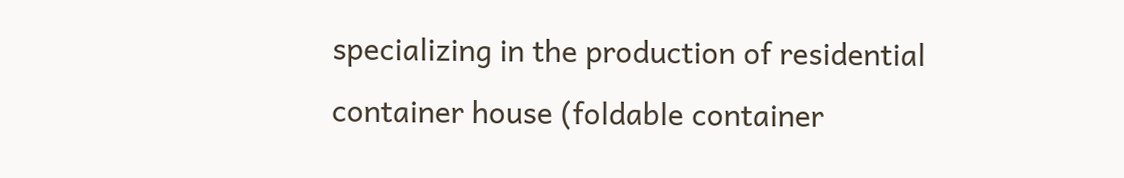specializing in the production of residential container house (foldable container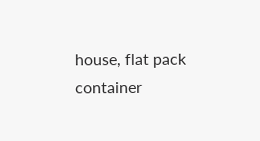house, flat pack container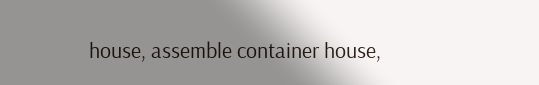house, assemble container house,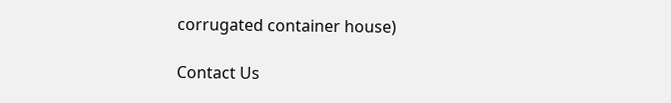corrugated container house)

Contact Us